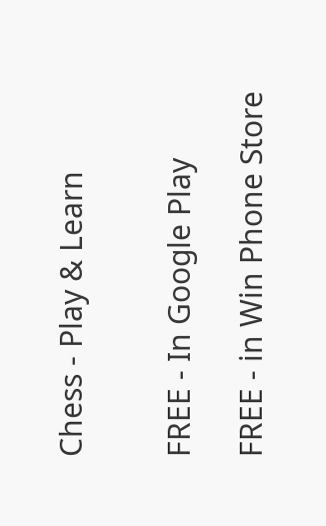Chess - Play & Learn


FREE - In Google Play

FREE - in Win Phone Store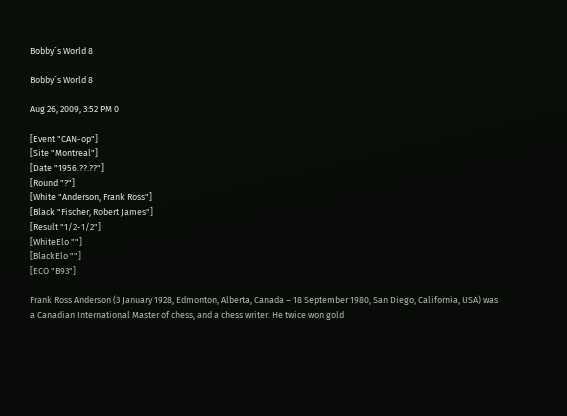Bobby´s World 8

Bobby´s World 8

Aug 26, 2009, 3:52 PM 0

[Event "CAN-op"]
[Site "Montreal"]
[Date "1956.??.??"]
[Round "?"]
[White "Anderson, Frank Ross"]
[Black "Fischer, Robert James"]
[Result "1/2-1/2"]
[WhiteElo ""]
[BlackElo ""]
[ECO "B93"]

Frank Ross Anderson (3 January 1928, Edmonton, Alberta, Canada – 18 September 1980, San Diego, California, USA) was a Canadian International Master of chess, and a chess writer. He twice won gold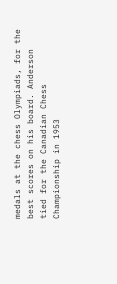medals at the chess Olympiads, for the best scores on his board. Anderson tied for the Canadian Chess Championship in 1953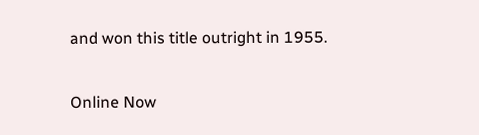and won this title outright in 1955.

Online Now